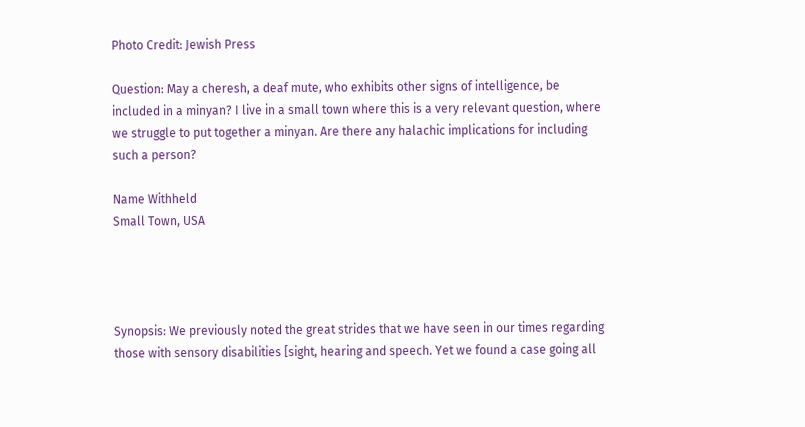Photo Credit: Jewish Press

Question: May a cheresh, a deaf mute, who exhibits other signs of intelligence, be included in a minyan? I live in a small town where this is a very relevant question, where we struggle to put together a minyan. Are there any halachic implications for including such a person?

Name Withheld
Small Town, USA




Synopsis: We previously noted the great strides that we have seen in our times regarding those with sensory disabilities [sight, hearing and speech. Yet we found a case going all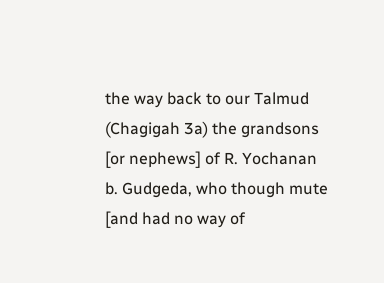the way back to our Talmud (Chagigah 3a) the grandsons [or nephews] of R. Yochanan b. Gudgeda, who though mute [and had no way of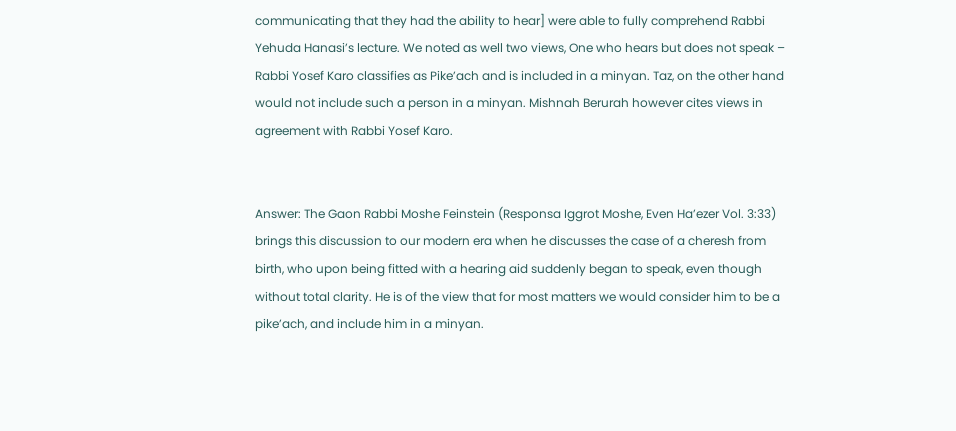communicating that they had the ability to hear] were able to fully comprehend Rabbi Yehuda Hanasi’s lecture. We noted as well two views, One who hears but does not speak – Rabbi Yosef Karo classifies as Pike’ach and is included in a minyan. Taz, on the other hand would not include such a person in a minyan. Mishnah Berurah however cites views in agreement with Rabbi Yosef Karo.


Answer: The Gaon Rabbi Moshe Feinstein (Responsa Iggrot Moshe, Even Ha’ezer Vol. 3:33) brings this discussion to our modern era when he discusses the case of a cheresh from birth, who upon being fitted with a hearing aid suddenly began to speak, even though without total clarity. He is of the view that for most matters we would consider him to be a pike’ach, and include him in a minyan.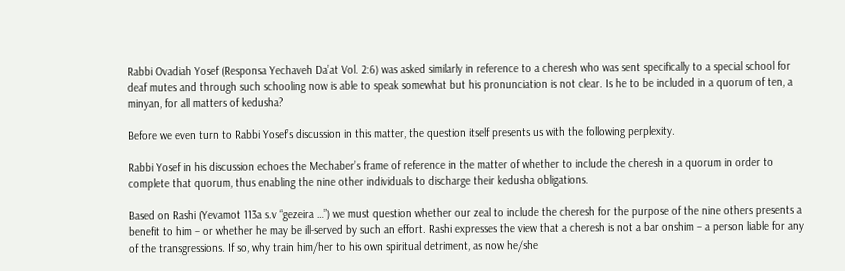Rabbi Ovadiah Yosef (Responsa Yechaveh Da’at Vol. 2:6) was asked similarly in reference to a cheresh who was sent specifically to a special school for deaf mutes and through such schooling now is able to speak somewhat but his pronunciation is not clear. Is he to be included in a quorum of ten, a minyan, for all matters of kedusha?

Before we even turn to Rabbi Yosef’s discussion in this matter, the question itself presents us with the following perplexity.

Rabbi Yosef in his discussion echoes the Mechaber’s frame of reference in the matter of whether to include the cheresh in a quorum in order to complete that quorum, thus enabling the nine other individuals to discharge their kedusha obligations.

Based on Rashi (Yevamot 113a s.v “gezeira …”) we must question whether our zeal to include the cheresh for the purpose of the nine others presents a benefit to him – or whether he may be ill-served by such an effort. Rashi expresses the view that a cheresh is not a bar onshim – a person liable for any of the transgressions. If so, why train him/her to his own spiritual detriment, as now he/she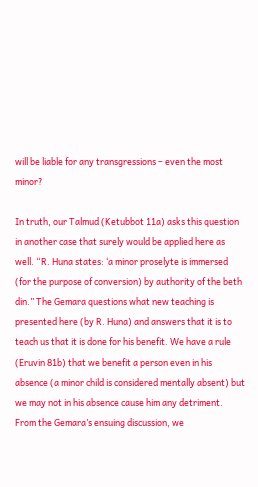will be liable for any transgressions – even the most minor?

In truth, our Talmud (Ketubbot 11a) asks this question in another case that surely would be applied here as well. “R. Huna states: ‘a minor proselyte is immersed (for the purpose of conversion) by authority of the beth din.” The Gemara questions what new teaching is presented here (by R. Huna) and answers that it is to teach us that it is done for his benefit. We have a rule (Eruvin 81b) that we benefit a person even in his absence (a minor child is considered mentally absent) but we may not in his absence cause him any detriment. From the Gemara’s ensuing discussion, we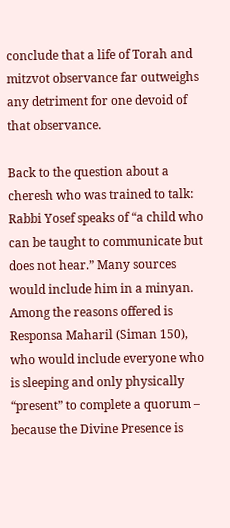conclude that a life of Torah and mitzvot observance far outweighs any detriment for one devoid of that observance.

Back to the question about a cheresh who was trained to talk: Rabbi Yosef speaks of “a child who can be taught to communicate but does not hear.” Many sources would include him in a minyan. Among the reasons offered is Responsa Maharil (Siman 150), who would include everyone who is sleeping and only physically “present” to complete a quorum – because the Divine Presence is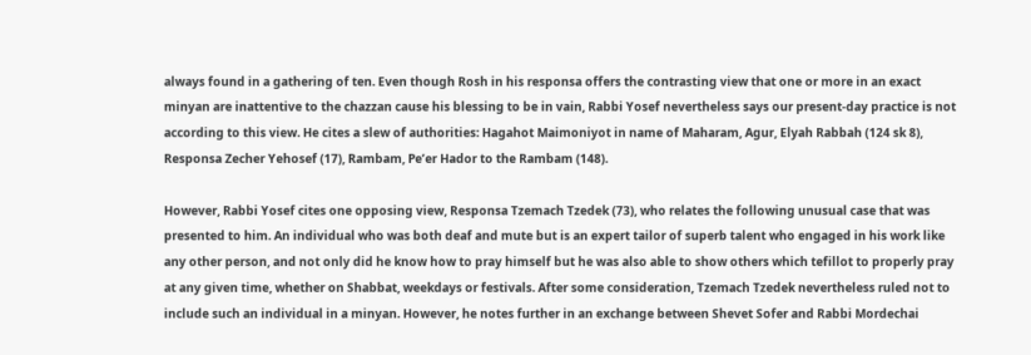always found in a gathering of ten. Even though Rosh in his responsa offers the contrasting view that one or more in an exact minyan are inattentive to the chazzan cause his blessing to be in vain, Rabbi Yosef nevertheless says our present-day practice is not according to this view. He cites a slew of authorities: Hagahot Maimoniyot in name of Maharam, Agur, Elyah Rabbah (124 sk 8), Responsa Zecher Yehosef (17), Rambam, Pe’er Hador to the Rambam (148).

However, Rabbi Yosef cites one opposing view, Responsa Tzemach Tzedek (73), who relates the following unusual case that was presented to him. An individual who was both deaf and mute but is an expert tailor of superb talent who engaged in his work like any other person, and not only did he know how to pray himself but he was also able to show others which tefillot to properly pray at any given time, whether on Shabbat, weekdays or festivals. After some consideration, Tzemach Tzedek nevertheless ruled not to include such an individual in a minyan. However, he notes further in an exchange between Shevet Sofer and Rabbi Mordechai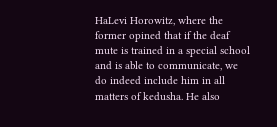HaLevi Horowitz, where the former opined that if the deaf mute is trained in a special school and is able to communicate, we do indeed include him in all matters of kedusha. He also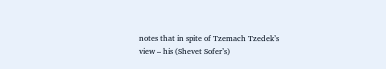notes that in spite of Tzemach Tzedek’s view – his (Shevet Sofer’s)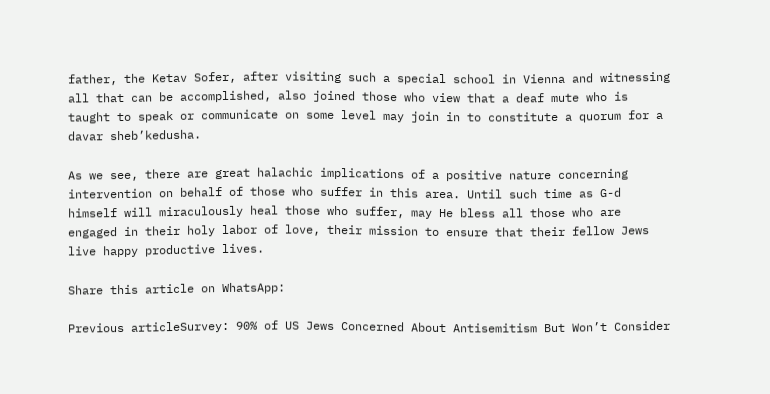father, the Ketav Sofer, after visiting such a special school in Vienna and witnessing all that can be accomplished, also joined those who view that a deaf mute who is taught to speak or communicate on some level may join in to constitute a quorum for a davar sheb’kedusha.

As we see, there are great halachic implications of a positive nature concerning intervention on behalf of those who suffer in this area. Until such time as G-d himself will miraculously heal those who suffer, may He bless all those who are engaged in their holy labor of love, their mission to ensure that their fellow Jews live happy productive lives.

Share this article on WhatsApp:

Previous articleSurvey: 90% of US Jews Concerned About Antisemitism But Won’t Consider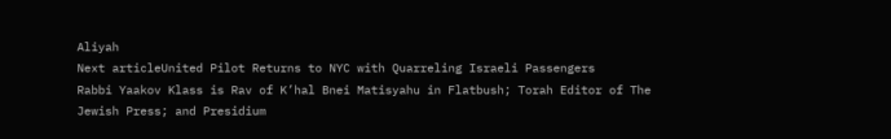Aliyah
Next articleUnited Pilot Returns to NYC with Quarreling Israeli Passengers
Rabbi Yaakov Klass is Rav of K’hal Bnei Matisyahu in Flatbush; Torah Editor of The Jewish Press; and Presidium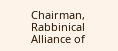Chairman, Rabbinical Alliance of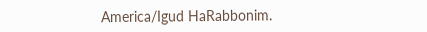America/Igud HaRabbonim.